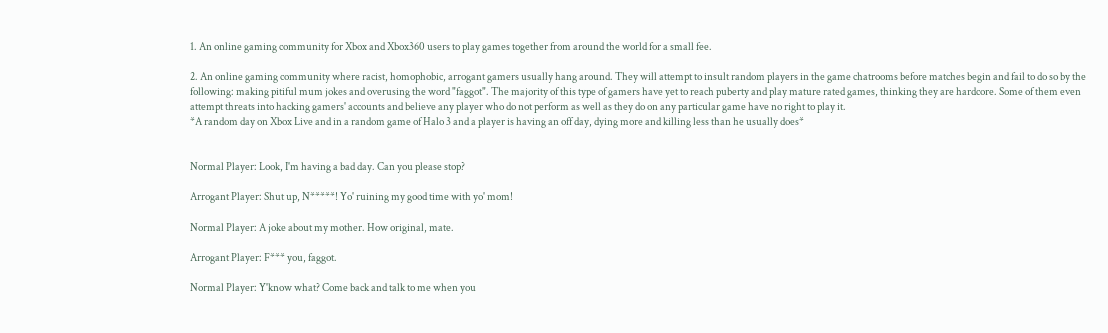1. An online gaming community for Xbox and Xbox360 users to play games together from around the world for a small fee.

2. An online gaming community where racist, homophobic, arrogant gamers usually hang around. They will attempt to insult random players in the game chatrooms before matches begin and fail to do so by the following: making pitiful mum jokes and overusing the word "faggot". The majority of this type of gamers have yet to reach puberty and play mature rated games, thinking they are hardcore. Some of them even attempt threats into hacking gamers' accounts and believe any player who do not perform as well as they do on any particular game have no right to play it.
*A random day on Xbox Live and in a random game of Halo 3 and a player is having an off day, dying more and killing less than he usually does*


Normal Player: Look, I'm having a bad day. Can you please stop?

Arrogant Player: Shut up, N*****! Yo' ruining my good time with yo' mom!

Normal Player: A joke about my mother. How original, mate.

Arrogant Player: F*** you, faggot.

Normal Player: Y'know what? Come back and talk to me when you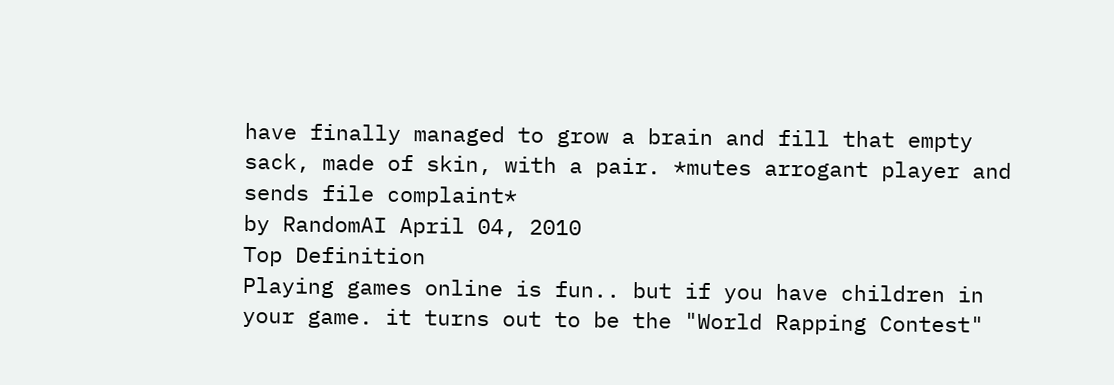have finally managed to grow a brain and fill that empty sack, made of skin, with a pair. *mutes arrogant player and sends file complaint*
by RandomAI April 04, 2010
Top Definition
Playing games online is fun.. but if you have children in your game. it turns out to be the "World Rapping Contest"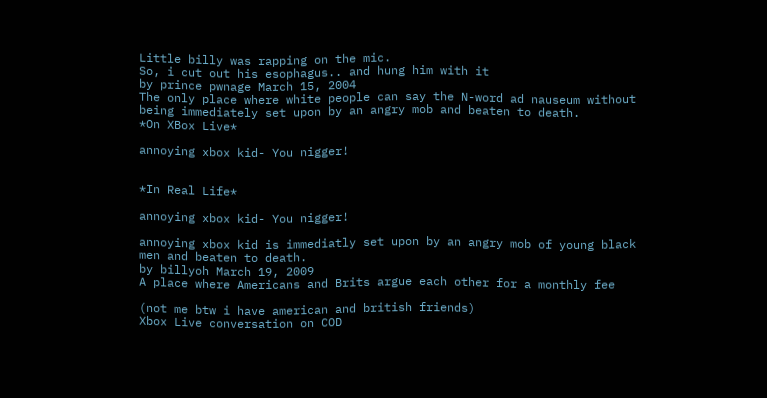Little billy was rapping on the mic.
So, i cut out his esophagus.. and hung him with it
by prince pwnage March 15, 2004
The only place where white people can say the N-word ad nauseum without being immediately set upon by an angry mob and beaten to death.
*On XBox Live*

annoying xbox kid- You nigger!


*In Real Life*

annoying xbox kid- You nigger!

annoying xbox kid is immediatly set upon by an angry mob of young black men and beaten to death.
by billyoh March 19, 2009
A place where Americans and Brits argue each other for a monthly fee

(not me btw i have american and british friends)
Xbox Live conversation on COD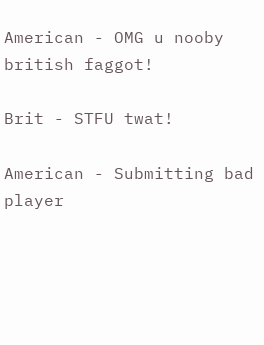American - OMG u nooby british faggot!

Brit - STFU twat!

American - Submitting bad player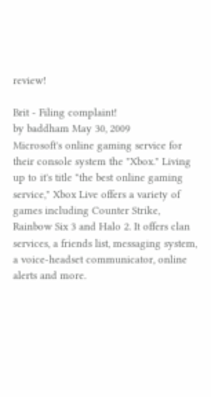review!

Brit - Filing complaint!
by baddham May 30, 2009
Microsoft's online gaming service for their console system the "Xbox." Living up to it's title "the best online gaming service," Xbox Live offers a variety of games including Counter Strike, Rainbow Six 3 and Halo 2. It offers clan services, a friends list, messaging system, a voice-headset communicator, online alerts and more.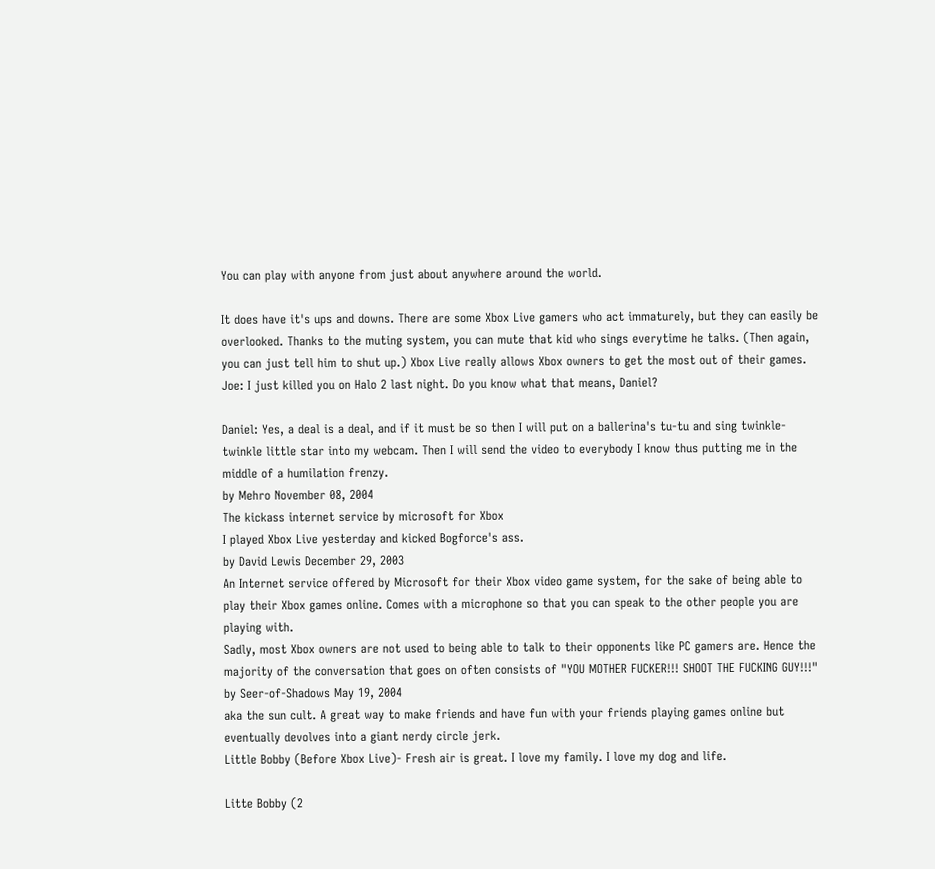You can play with anyone from just about anywhere around the world.

It does have it's ups and downs. There are some Xbox Live gamers who act immaturely, but they can easily be overlooked. Thanks to the muting system, you can mute that kid who sings everytime he talks. (Then again, you can just tell him to shut up.) Xbox Live really allows Xbox owners to get the most out of their games.
Joe: I just killed you on Halo 2 last night. Do you know what that means, Daniel?

Daniel: Yes, a deal is a deal, and if it must be so then I will put on a ballerina's tu-tu and sing twinkle-twinkle little star into my webcam. Then I will send the video to everybody I know thus putting me in the middle of a humilation frenzy.
by Mehro November 08, 2004
The kickass internet service by microsoft for Xbox
I played Xbox Live yesterday and kicked Bogforce's ass.
by David Lewis December 29, 2003
An Internet service offered by Microsoft for their Xbox video game system, for the sake of being able to play their Xbox games online. Comes with a microphone so that you can speak to the other people you are playing with.
Sadly, most Xbox owners are not used to being able to talk to their opponents like PC gamers are. Hence the majority of the conversation that goes on often consists of "YOU MOTHER FUCKER!!! SHOOT THE FUCKING GUY!!!"
by Seer-of-Shadows May 19, 2004
aka the sun cult. A great way to make friends and have fun with your friends playing games online but eventually devolves into a giant nerdy circle jerk.
Little Bobby (Before Xbox Live)- Fresh air is great. I love my family. I love my dog and life.

Litte Bobby (2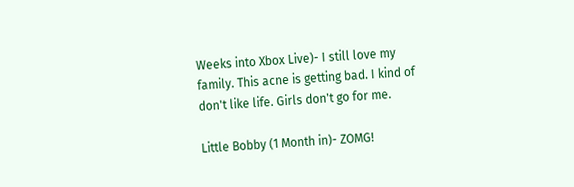Weeks into Xbox Live)- I still love my family. This acne is getting bad. I kind of don't like life. Girls don't go for me.

Little Bobby (1 Month in)- ZOMG!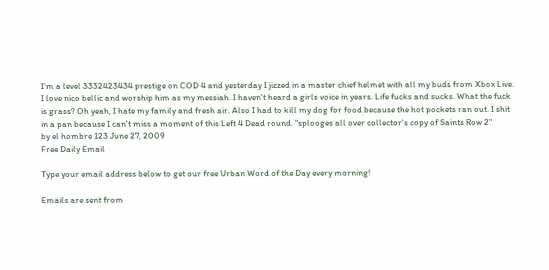I'm a level 3332423434 prestige on COD 4 and yesterday I jizzed in a master chief helmet with all my buds from Xbox Live. I love nico bellic and worship him as my messiah. I haven't heard a girls voice in years. Life fucks and sucks. What the fuck is grass? Oh yeah, I hate my family and fresh air. Also I had to kill my dog for food because the hot pockets ran out. I shit in a pan because I can't miss a moment of this Left 4 Dead round. "splooges all over collector's copy of Saints Row 2"
by el hombre 123 June 27, 2009
Free Daily Email

Type your email address below to get our free Urban Word of the Day every morning!

Emails are sent from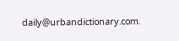daily@urbandictionary.com.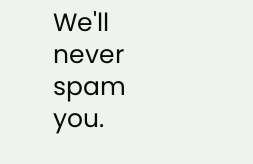We'll never spam you.